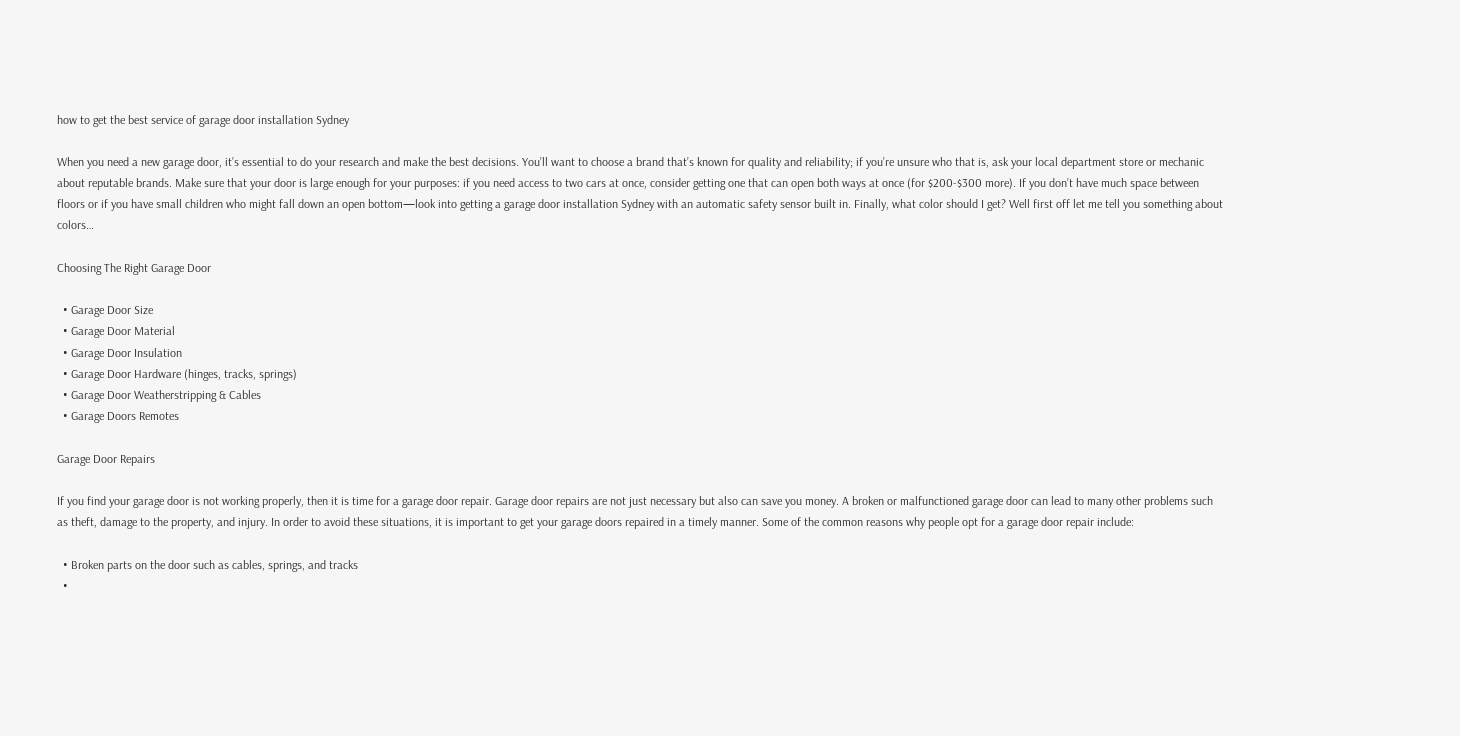how to get the best service of garage door installation Sydney

When you need a new garage door, it’s essential to do your research and make the best decisions. You’ll want to choose a brand that’s known for quality and reliability; if you’re unsure who that is, ask your local department store or mechanic about reputable brands. Make sure that your door is large enough for your purposes: if you need access to two cars at once, consider getting one that can open both ways at once (for $200-$300 more). If you don’t have much space between floors or if you have small children who might fall down an open bottom—look into getting a garage door installation Sydney with an automatic safety sensor built in. Finally, what color should I get? Well first off let me tell you something about colors…

Choosing The Right Garage Door

  • Garage Door Size
  • Garage Door Material
  • Garage Door Insulation
  • Garage Door Hardware (hinges, tracks, springs)
  • Garage Door Weatherstripping & Cables
  • Garage Doors Remotes

Garage Door Repairs

If you find your garage door is not working properly, then it is time for a garage door repair. Garage door repairs are not just necessary but also can save you money. A broken or malfunctioned garage door can lead to many other problems such as theft, damage to the property, and injury. In order to avoid these situations, it is important to get your garage doors repaired in a timely manner. Some of the common reasons why people opt for a garage door repair include:

  • Broken parts on the door such as cables, springs, and tracks
  •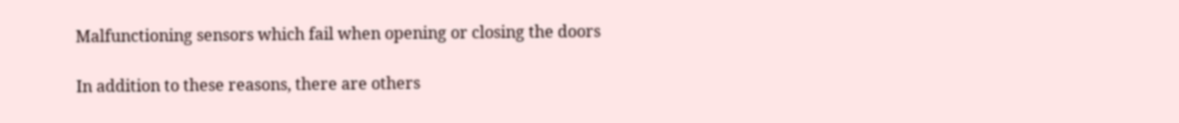Malfunctioning sensors which fail when opening or closing the doors

In addition to these reasons, there are others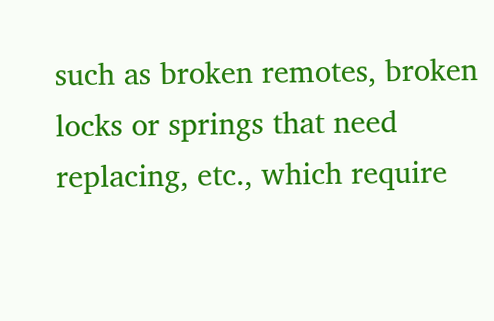such as broken remotes, broken locks or springs that need replacing, etc., which require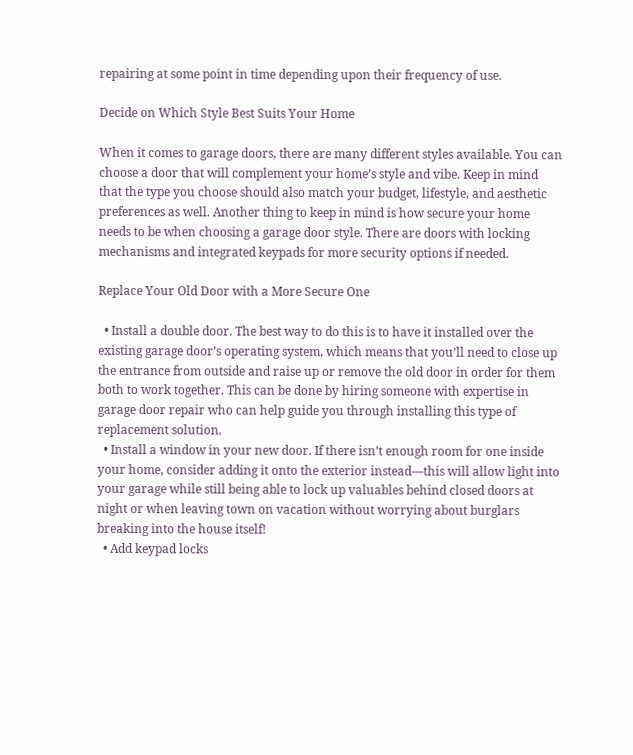repairing at some point in time depending upon their frequency of use.

Decide on Which Style Best Suits Your Home

When it comes to garage doors, there are many different styles available. You can choose a door that will complement your home’s style and vibe. Keep in mind that the type you choose should also match your budget, lifestyle, and aesthetic preferences as well. Another thing to keep in mind is how secure your home needs to be when choosing a garage door style. There are doors with locking mechanisms and integrated keypads for more security options if needed.

Replace Your Old Door with a More Secure One

  • Install a double door. The best way to do this is to have it installed over the existing garage door’s operating system, which means that you’ll need to close up the entrance from outside and raise up or remove the old door in order for them both to work together. This can be done by hiring someone with expertise in garage door repair who can help guide you through installing this type of replacement solution.
  • Install a window in your new door. If there isn’t enough room for one inside your home, consider adding it onto the exterior instead—this will allow light into your garage while still being able to lock up valuables behind closed doors at night or when leaving town on vacation without worrying about burglars breaking into the house itself!
  • Add keypad locks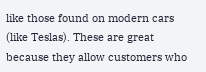like those found on modern cars (like Teslas). These are great because they allow customers who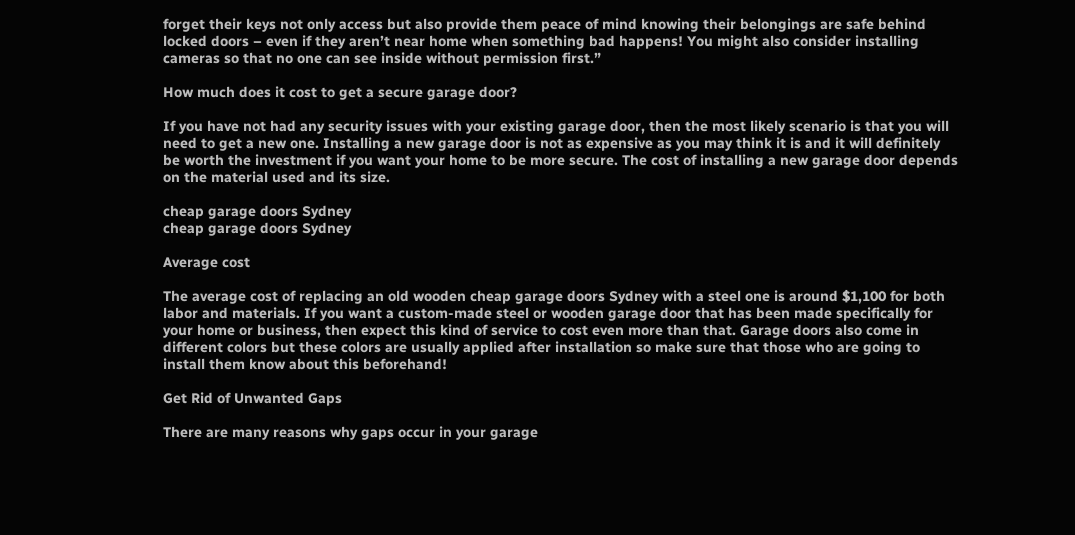forget their keys not only access but also provide them peace of mind knowing their belongings are safe behind locked doors – even if they aren’t near home when something bad happens! You might also consider installing cameras so that no one can see inside without permission first.”

How much does it cost to get a secure garage door?

If you have not had any security issues with your existing garage door, then the most likely scenario is that you will need to get a new one. Installing a new garage door is not as expensive as you may think it is and it will definitely be worth the investment if you want your home to be more secure. The cost of installing a new garage door depends on the material used and its size.

cheap garage doors Sydney
cheap garage doors Sydney

Average cost

The average cost of replacing an old wooden cheap garage doors Sydney with a steel one is around $1,100 for both labor and materials. If you want a custom-made steel or wooden garage door that has been made specifically for your home or business, then expect this kind of service to cost even more than that. Garage doors also come in different colors but these colors are usually applied after installation so make sure that those who are going to install them know about this beforehand!

Get Rid of Unwanted Gaps

There are many reasons why gaps occur in your garage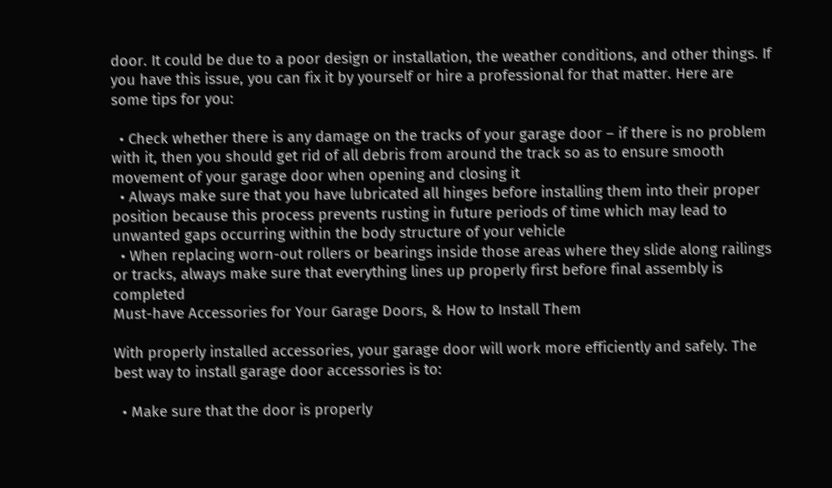door. It could be due to a poor design or installation, the weather conditions, and other things. If you have this issue, you can fix it by yourself or hire a professional for that matter. Here are some tips for you:

  • Check whether there is any damage on the tracks of your garage door – if there is no problem with it, then you should get rid of all debris from around the track so as to ensure smooth movement of your garage door when opening and closing it
  • Always make sure that you have lubricated all hinges before installing them into their proper position because this process prevents rusting in future periods of time which may lead to unwanted gaps occurring within the body structure of your vehicle
  • When replacing worn-out rollers or bearings inside those areas where they slide along railings or tracks, always make sure that everything lines up properly first before final assembly is completed
Must-have Accessories for Your Garage Doors, & How to Install Them

With properly installed accessories, your garage door will work more efficiently and safely. The best way to install garage door accessories is to:

  • Make sure that the door is properly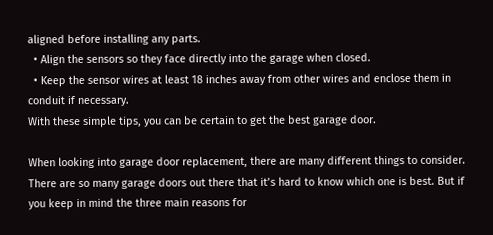aligned before installing any parts.
  • Align the sensors so they face directly into the garage when closed.
  • Keep the sensor wires at least 18 inches away from other wires and enclose them in conduit if necessary.
With these simple tips, you can be certain to get the best garage door.

When looking into garage door replacement, there are many different things to consider. There are so many garage doors out there that it’s hard to know which one is best. But if you keep in mind the three main reasons for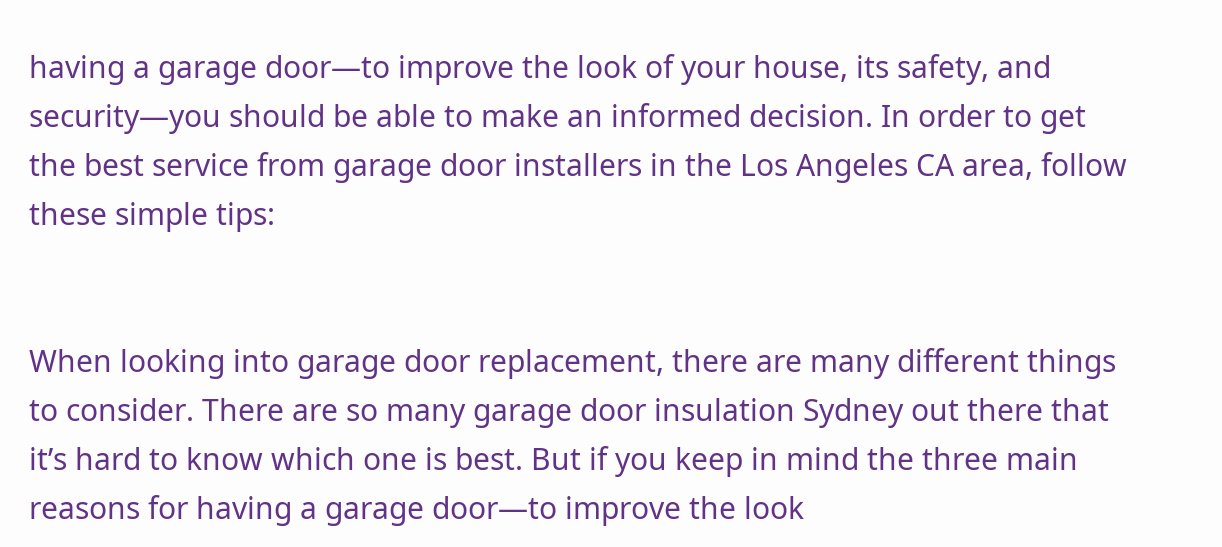having a garage door—to improve the look of your house, its safety, and security—you should be able to make an informed decision. In order to get the best service from garage door installers in the Los Angeles CA area, follow these simple tips:


When looking into garage door replacement, there are many different things to consider. There are so many garage door insulation Sydney out there that it’s hard to know which one is best. But if you keep in mind the three main reasons for having a garage door—to improve the look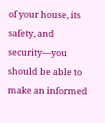of your house, its safety, and security—you should be able to make an informed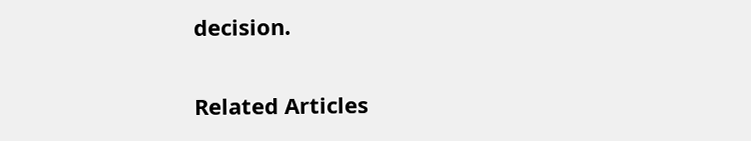decision.

Related Articles